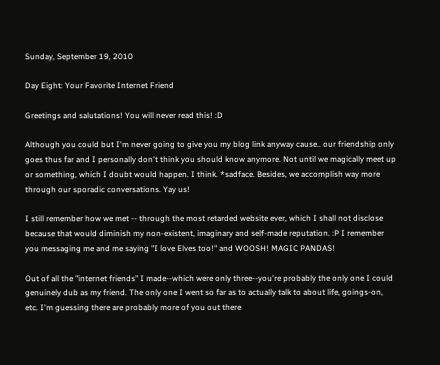Sunday, September 19, 2010

Day Eight: Your Favorite Internet Friend

Greetings and salutations! You will never read this! :D

Although you could but I'm never going to give you my blog link anyway cause.. our friendship only goes thus far and I personally don't think you should know anymore. Not until we magically meet up or something, which I doubt would happen. I think. *sadface. Besides, we accomplish way more through our sporadic conversations. Yay us!

I still remember how we met -- through the most retarded website ever, which I shall not disclose because that would diminish my non-existent, imaginary and self-made reputation. :P I remember you messaging me and me saying "I love Elves too!" and WOOSH! MAGIC PANDAS!

Out of all the "internet friends" I made--which were only three--you're probably the only one I could genuinely dub as my friend. The only one I went so far as to actually talk to about life, goings-on, etc. I'm guessing there are probably more of you out there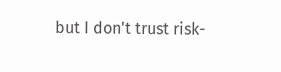but I don't trust risk-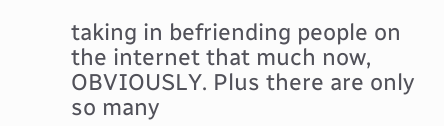taking in befriending people on the internet that much now, OBVIOUSLY. Plus there are only so many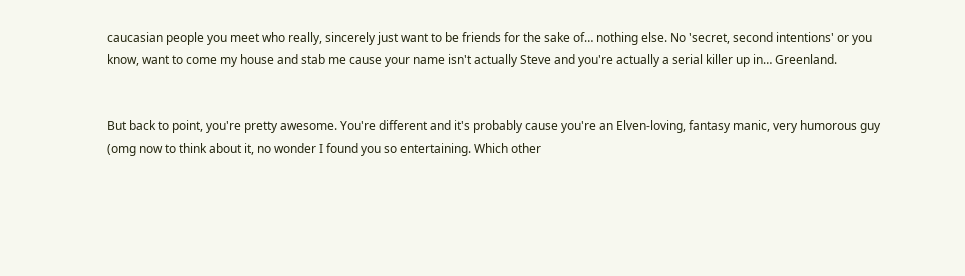caucasian people you meet who really, sincerely just want to be friends for the sake of… nothing else. No 'secret, second intentions' or you know, want to come my house and stab me cause your name isn't actually Steve and you're actually a serial killer up in… Greenland.


But back to point, you're pretty awesome. You're different and it's probably cause you're an Elven-loving, fantasy manic, very humorous guy (omg now to think about it, no wonder I found you so entertaining. Which other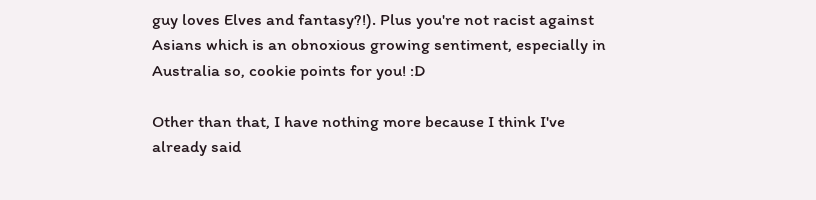guy loves Elves and fantasy?!). Plus you're not racist against Asians which is an obnoxious growing sentiment, especially in Australia so, cookie points for you! :D

Other than that, I have nothing more because I think I've already said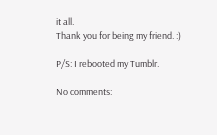it all.
Thank you for being my friend. :)

P/S: I rebooted my Tumblr.

No comments: